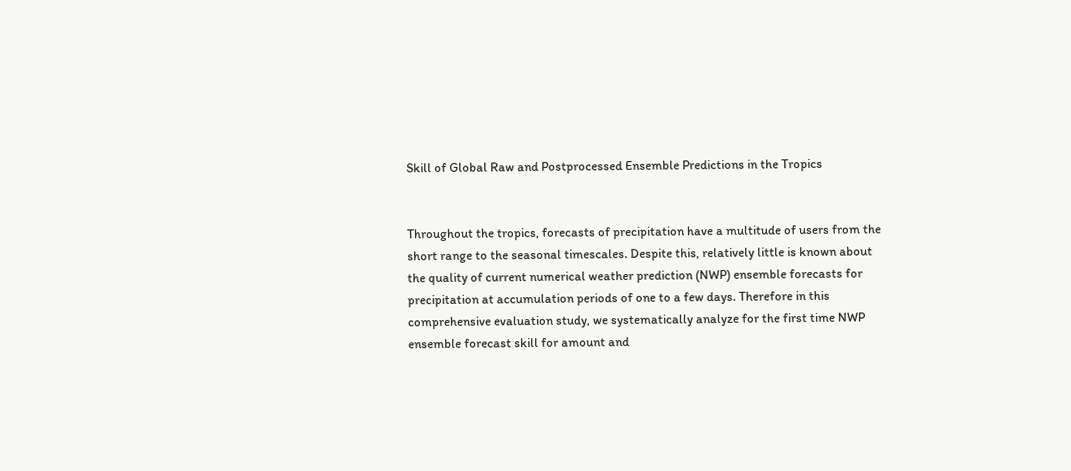Skill of Global Raw and Postprocessed Ensemble Predictions in the Tropics


Throughout the tropics, forecasts of precipitation have a multitude of users from the short range to the seasonal timescales. Despite this, relatively little is known about the quality of current numerical weather prediction (NWP) ensemble forecasts for precipitation at accumulation periods of one to a few days. Therefore in this comprehensive evaluation study, we systematically analyze for the first time NWP ensemble forecast skill for amount and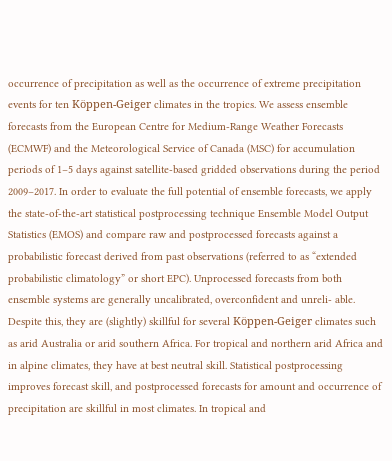occurrence of precipitation as well as the occurrence of extreme precipitation events for ten Köppen-Geiger climates in the tropics. We assess ensemble forecasts from the European Centre for Medium-Range Weather Forecasts (ECMWF) and the Meteorological Service of Canada (MSC) for accumulation periods of 1–5 days against satellite-based gridded observations during the period 2009–2017. In order to evaluate the full potential of ensemble forecasts, we apply the state-of-the-art statistical postprocessing technique Ensemble Model Output Statistics (EMOS) and compare raw and postprocessed forecasts against a probabilistic forecast derived from past observations (referred to as “extended probabilistic climatology” or short EPC). Unprocessed forecasts from both ensemble systems are generally uncalibrated, overconfident and unreli- able. Despite this, they are (slightly) skillful for several Köppen-Geiger climates such as arid Australia or arid southern Africa. For tropical and northern arid Africa and in alpine climates, they have at best neutral skill. Statistical postprocessing improves forecast skill, and postprocessed forecasts for amount and occurrence of precipitation are skillful in most climates. In tropical and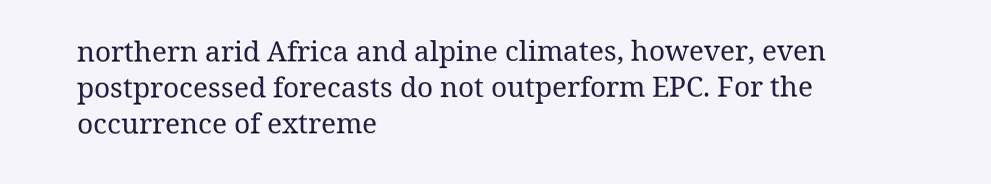northern arid Africa and alpine climates, however, even postprocessed forecasts do not outperform EPC. For the occurrence of extreme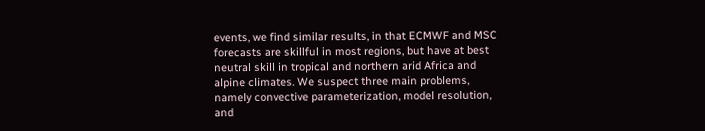events, we find similar results, in that ECMWF and MSC forecasts are skillful in most regions, but have at best neutral skill in tropical and northern arid Africa and alpine climates. We suspect three main problems, namely convective parameterization, model resolution, and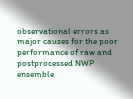observational errors as major causes for the poor performance of raw and postprocessed NWP ensemble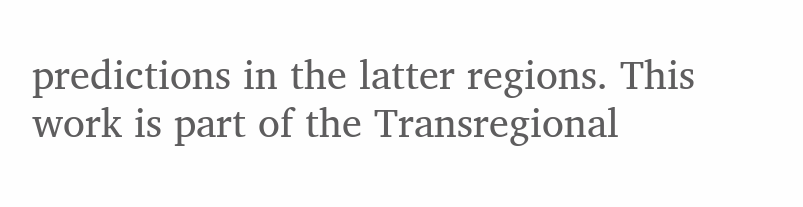predictions in the latter regions. This work is part of the Transregional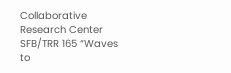Collaborative Research Center SFB/TRR 165 “Waves to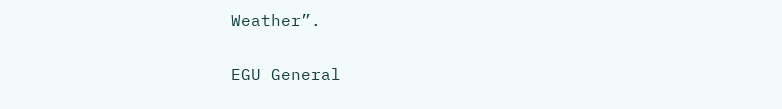Weather”.

EGU General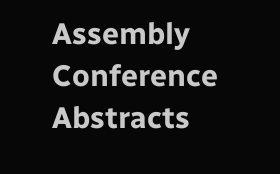Assembly Conference Abstracts